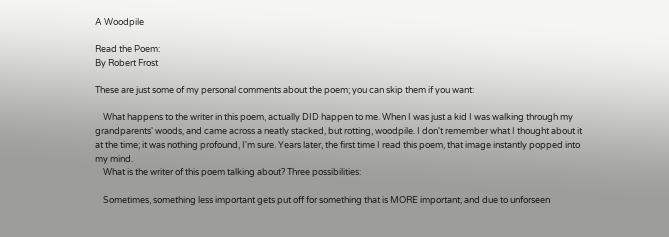A Woodpile

Read the Poem:
By Robert Frost

These are just some of my personal comments about the poem; you can skip them if you want:

    What happens to the writer in this poem, actually DID happen to me. When I was just a kid I was walking through my grandparents' woods, and came across a neatly stacked, but rotting, woodpile. I don't remember what I thought about it at the time; it was nothing profound, I'm sure. Years later, the first time I read this poem, that image instantly popped into my mind.
    What is the writer of this poem talking about? Three possibilities:

    Sometimes, something less important gets put off for something that is MORE important; and due to unforseen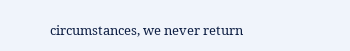circumstances, we never return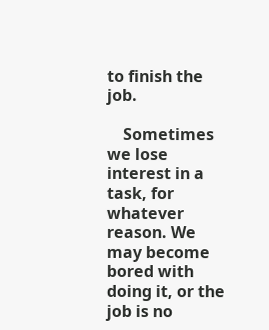to finish the job.

    Sometimes we lose interest in a task, for whatever reason. We may become bored with doing it, or the job is no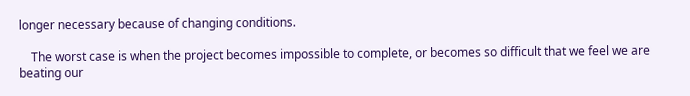longer necessary because of changing conditions.

    The worst case is when the project becomes impossible to complete, or becomes so difficult that we feel we are beating our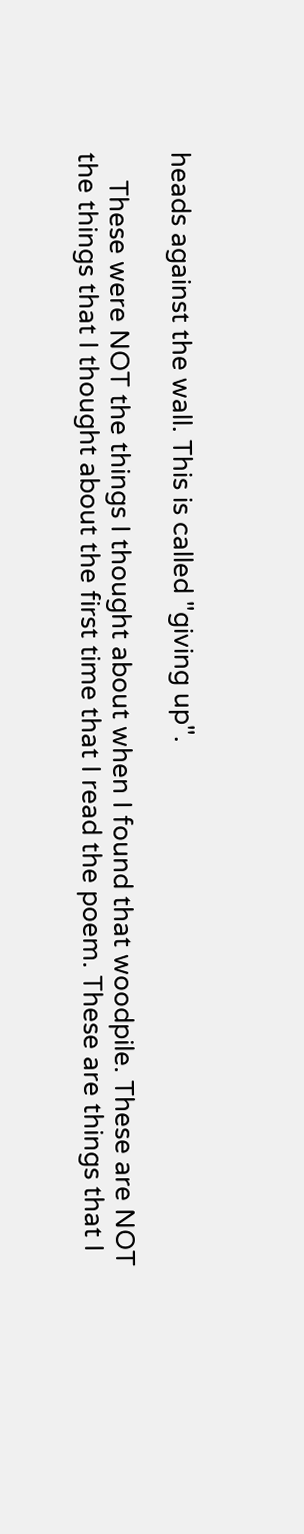heads against the wall. This is called "giving up".

    These were NOT the things I thought about when I found that woodpile. These are NOT the things that I thought about the first time that I read the poem. These are things that I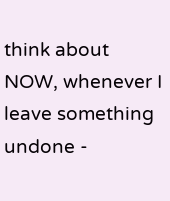think about NOW, whenever I leave something undone -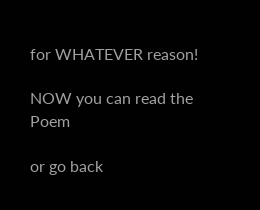for WHATEVER reason!

NOW you can read the Poem

or go back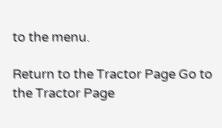to the menu.

Return to the Tractor Page Go to the Tractor Page